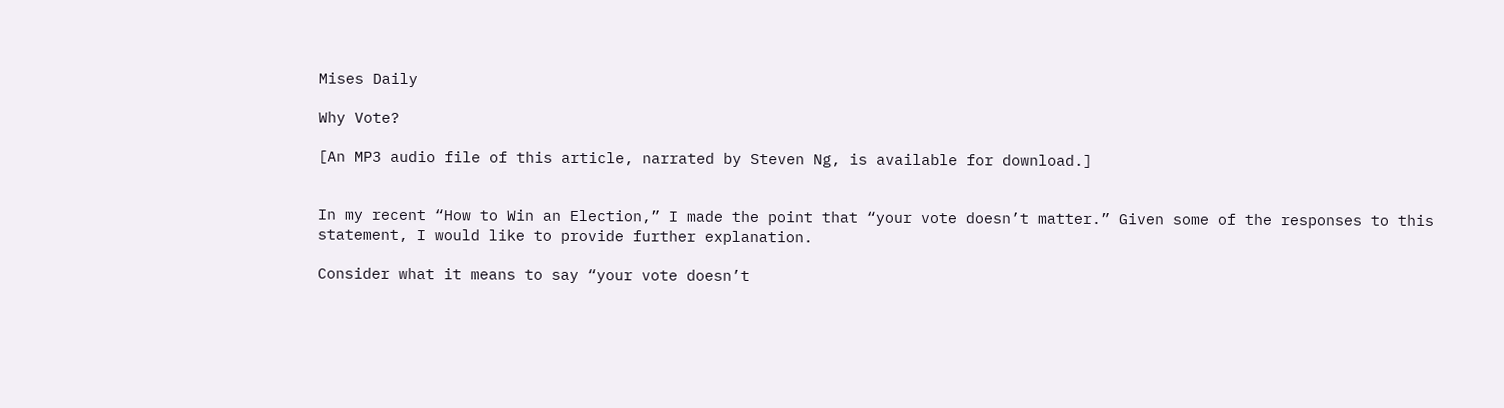Mises Daily

Why Vote?

[An MP3 audio file of this article, narrated by Steven Ng, is available for download.]


In my recent “How to Win an Election,” I made the point that “your vote doesn’t matter.” Given some of the responses to this statement, I would like to provide further explanation.

Consider what it means to say “your vote doesn’t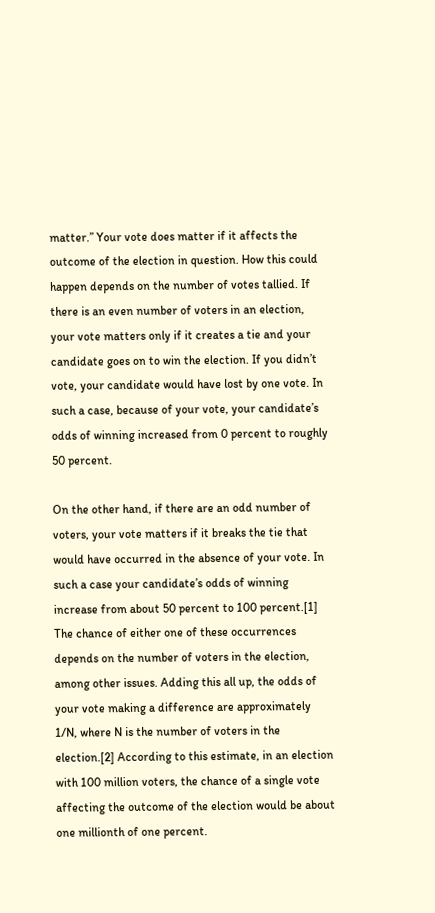matter.” Your vote does matter if it affects the outcome of the election in question. How this could happen depends on the number of votes tallied. If there is an even number of voters in an election, your vote matters only if it creates a tie and your candidate goes on to win the election. If you didn’t vote, your candidate would have lost by one vote. In such a case, because of your vote, your candidate’s odds of winning increased from 0 percent to roughly 50 percent.

On the other hand, if there are an odd number of voters, your vote matters if it breaks the tie that would have occurred in the absence of your vote. In such a case your candidate’s odds of winning increase from about 50 percent to 100 percent.[1] The chance of either one of these occurrences depends on the number of voters in the election, among other issues. Adding this all up, the odds of your vote making a difference are approximately 1/N, where N is the number of voters in the election.[2] According to this estimate, in an election with 100 million voters, the chance of a single vote affecting the outcome of the election would be about one millionth of one percent.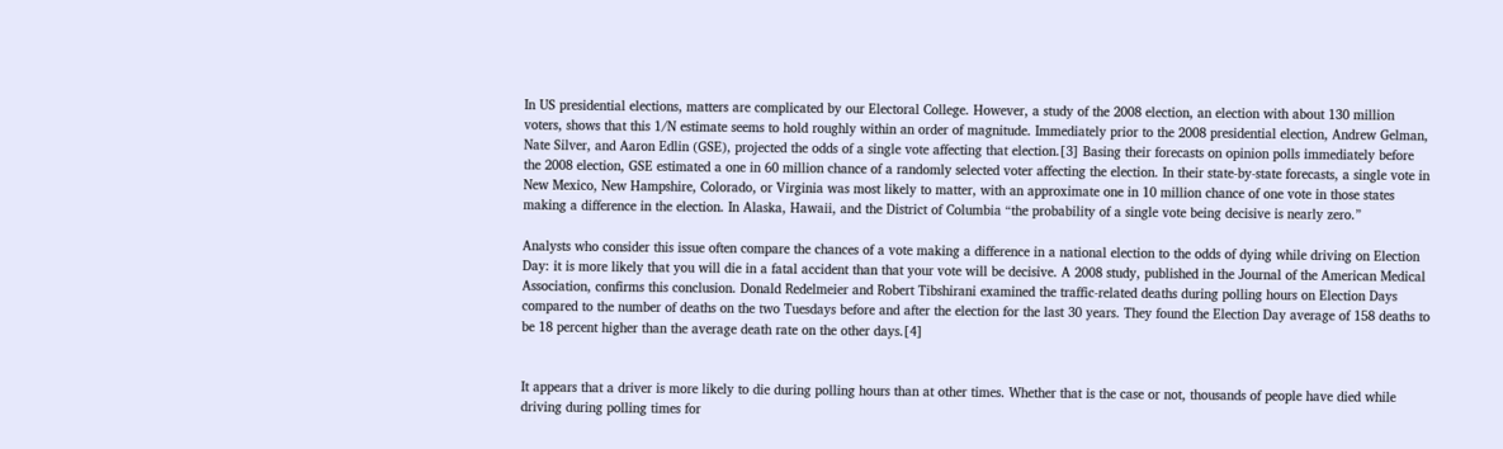In US presidential elections, matters are complicated by our Electoral College. However, a study of the 2008 election, an election with about 130 million voters, shows that this 1/N estimate seems to hold roughly within an order of magnitude. Immediately prior to the 2008 presidential election, Andrew Gelman, Nate Silver, and Aaron Edlin (GSE), projected the odds of a single vote affecting that election.[3] Basing their forecasts on opinion polls immediately before the 2008 election, GSE estimated a one in 60 million chance of a randomly selected voter affecting the election. In their state-by-state forecasts, a single vote in New Mexico, New Hampshire, Colorado, or Virginia was most likely to matter, with an approximate one in 10 million chance of one vote in those states making a difference in the election. In Alaska, Hawaii, and the District of Columbia “the probability of a single vote being decisive is nearly zero.”

Analysts who consider this issue often compare the chances of a vote making a difference in a national election to the odds of dying while driving on Election Day: it is more likely that you will die in a fatal accident than that your vote will be decisive. A 2008 study, published in the Journal of the American Medical Association, confirms this conclusion. Donald Redelmeier and Robert Tibshirani examined the traffic-related deaths during polling hours on Election Days compared to the number of deaths on the two Tuesdays before and after the election for the last 30 years. They found the Election Day average of 158 deaths to be 18 percent higher than the average death rate on the other days.[4]


It appears that a driver is more likely to die during polling hours than at other times. Whether that is the case or not, thousands of people have died while driving during polling times for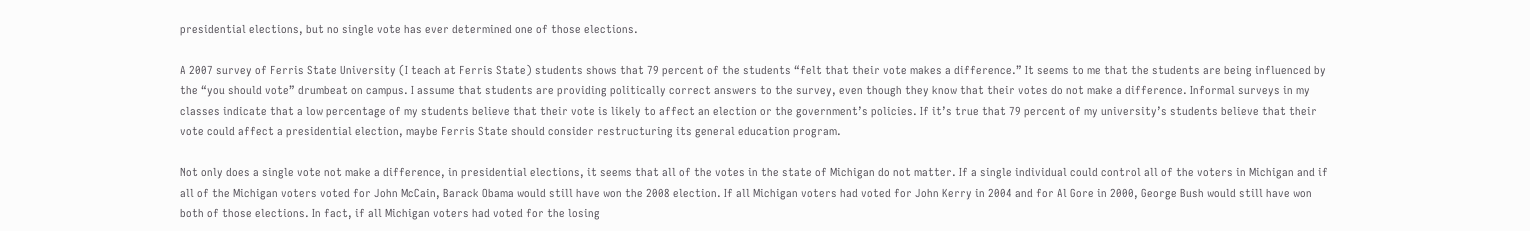presidential elections, but no single vote has ever determined one of those elections.

A 2007 survey of Ferris State University (I teach at Ferris State) students shows that 79 percent of the students “felt that their vote makes a difference.” It seems to me that the students are being influenced by the “you should vote” drumbeat on campus. I assume that students are providing politically correct answers to the survey, even though they know that their votes do not make a difference. Informal surveys in my classes indicate that a low percentage of my students believe that their vote is likely to affect an election or the government’s policies. If it’s true that 79 percent of my university’s students believe that their vote could affect a presidential election, maybe Ferris State should consider restructuring its general education program.

Not only does a single vote not make a difference, in presidential elections, it seems that all of the votes in the state of Michigan do not matter. If a single individual could control all of the voters in Michigan and if all of the Michigan voters voted for John McCain, Barack Obama would still have won the 2008 election. If all Michigan voters had voted for John Kerry in 2004 and for Al Gore in 2000, George Bush would still have won both of those elections. In fact, if all Michigan voters had voted for the losing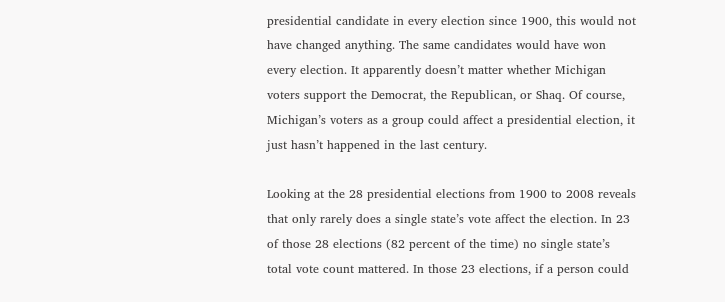presidential candidate in every election since 1900, this would not have changed anything. The same candidates would have won every election. It apparently doesn’t matter whether Michigan voters support the Democrat, the Republican, or Shaq. Of course, Michigan’s voters as a group could affect a presidential election, it just hasn’t happened in the last century.

Looking at the 28 presidential elections from 1900 to 2008 reveals that only rarely does a single state’s vote affect the election. In 23 of those 28 elections (82 percent of the time) no single state’s total vote count mattered. In those 23 elections, if a person could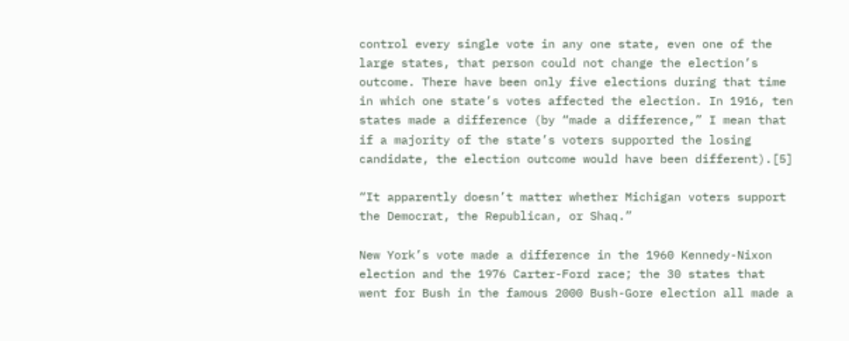control every single vote in any one state, even one of the large states, that person could not change the election’s outcome. There have been only five elections during that time in which one state’s votes affected the election. In 1916, ten states made a difference (by “made a difference,” I mean that if a majority of the state’s voters supported the losing candidate, the election outcome would have been different).[5]

“It apparently doesn’t matter whether Michigan voters support the Democrat, the Republican, or Shaq.”

New York’s vote made a difference in the 1960 Kennedy-Nixon election and the 1976 Carter-Ford race; the 30 states that went for Bush in the famous 2000 Bush-Gore election all made a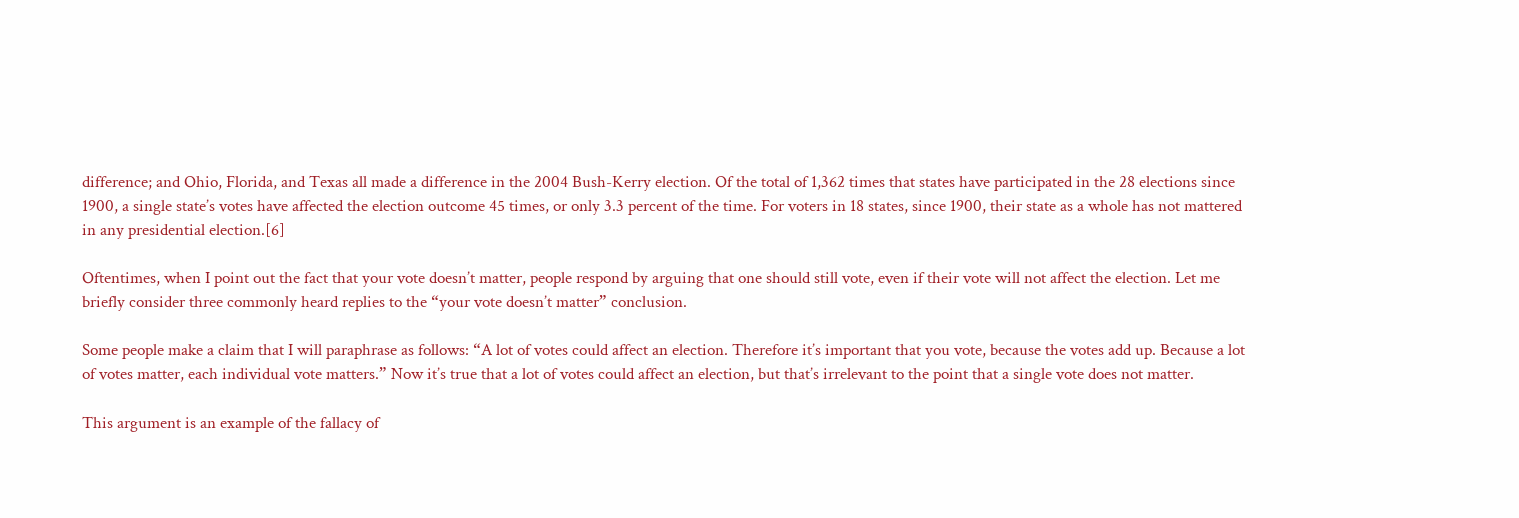difference; and Ohio, Florida, and Texas all made a difference in the 2004 Bush-Kerry election. Of the total of 1,362 times that states have participated in the 28 elections since 1900, a single state’s votes have affected the election outcome 45 times, or only 3.3 percent of the time. For voters in 18 states, since 1900, their state as a whole has not mattered in any presidential election.[6]

Oftentimes, when I point out the fact that your vote doesn’t matter, people respond by arguing that one should still vote, even if their vote will not affect the election. Let me briefly consider three commonly heard replies to the “your vote doesn’t matter” conclusion.

Some people make a claim that I will paraphrase as follows: “A lot of votes could affect an election. Therefore it’s important that you vote, because the votes add up. Because a lot of votes matter, each individual vote matters.” Now it’s true that a lot of votes could affect an election, but that’s irrelevant to the point that a single vote does not matter.

This argument is an example of the fallacy of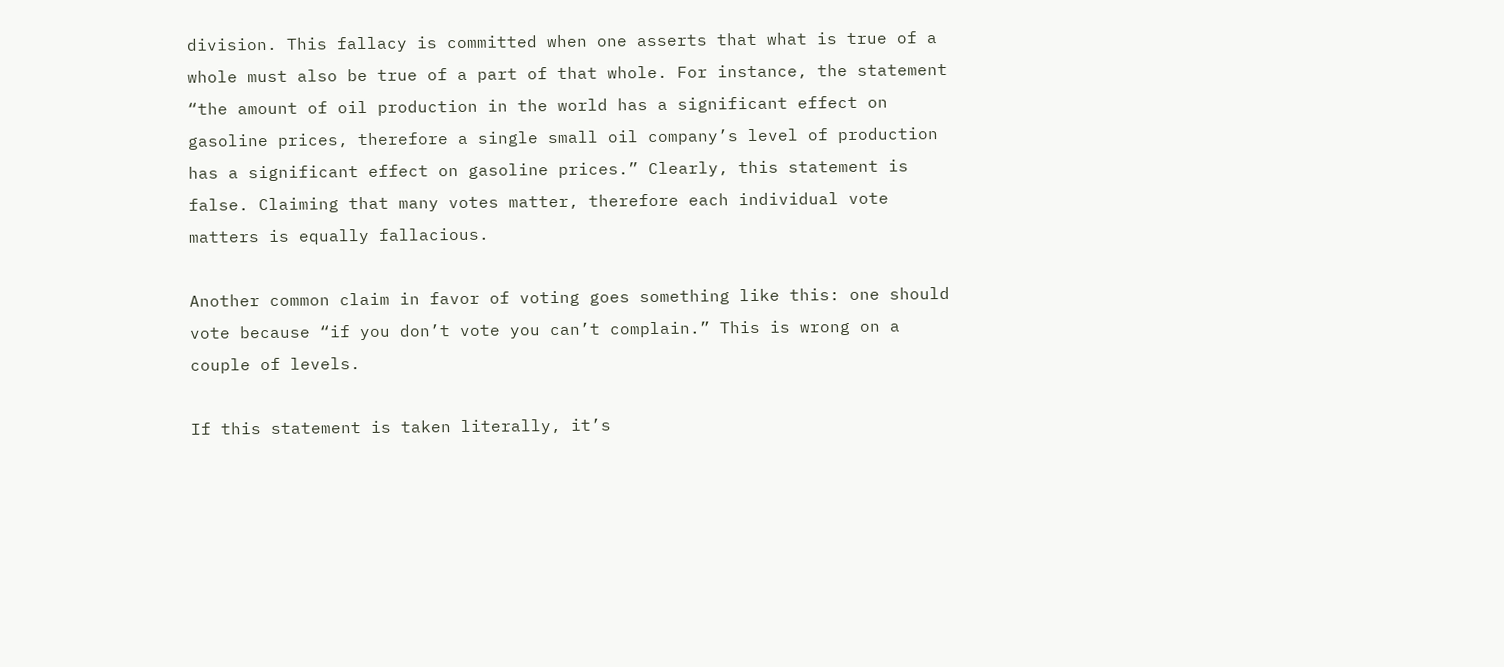division. This fallacy is committed when one asserts that what is true of a whole must also be true of a part of that whole. For instance, the statement “the amount of oil production in the world has a significant effect on gasoline prices, therefore a single small oil company’s level of production has a significant effect on gasoline prices.” Clearly, this statement is false. Claiming that many votes matter, therefore each individual vote matters is equally fallacious.

Another common claim in favor of voting goes something like this: one should vote because “if you don’t vote you can’t complain.” This is wrong on a couple of levels.

If this statement is taken literally, it’s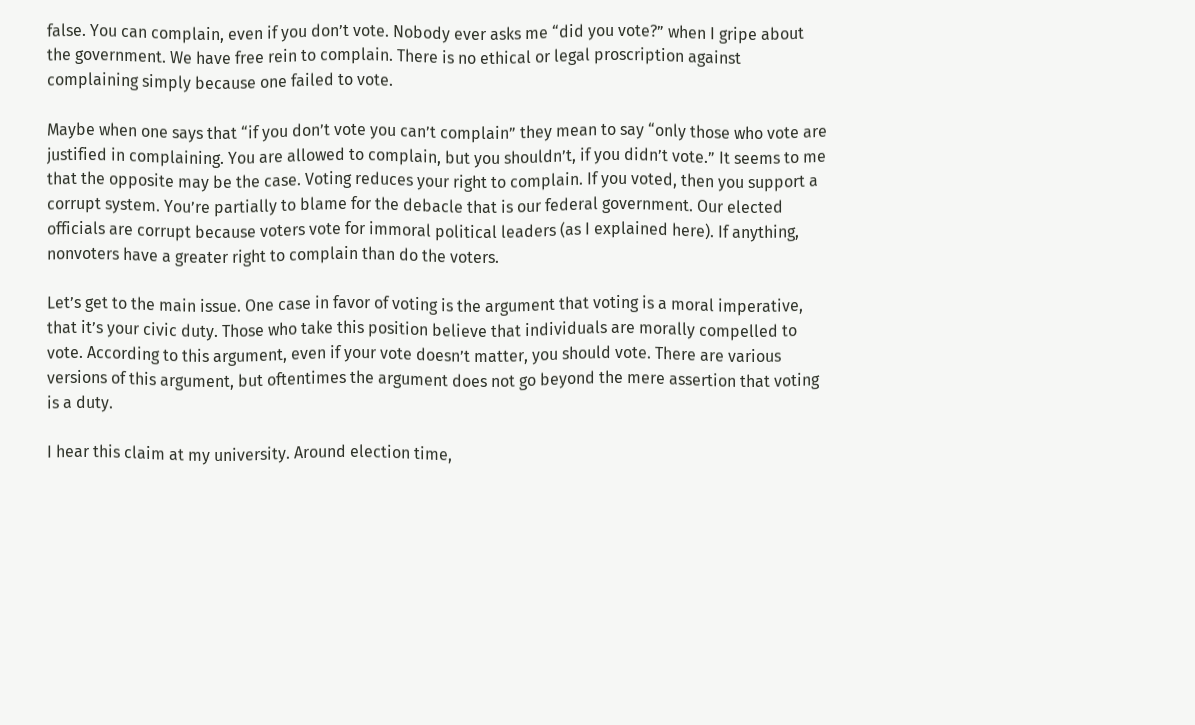false. You can complain, even if you don’t vote. Nobody ever asks me “did you vote?” when I gripe about the government. We have free rein to complain. There is no ethical or legal proscription against complaining simply because one failed to vote.

Maybe when one says that “if you don’t vote you can’t complain” they mean to say “only those who vote are justified in complaining. You are allowed to complain, but you shouldn’t, if you didn’t vote.” It seems to me that the opposite may be the case. Voting reduces your right to complain. If you voted, then you support a corrupt system. You’re partially to blame for the debacle that is our federal government. Our elected officials are corrupt because voters vote for immoral political leaders (as I explained here). If anything, nonvoters have a greater right to complain than do the voters.

Let’s get to the main issue. One case in favor of voting is the argument that voting is a moral imperative, that it’s your civic duty. Those who take this position believe that individuals are morally compelled to vote. According to this argument, even if your vote doesn’t matter, you should vote. There are various versions of this argument, but oftentimes the argument does not go beyond the mere assertion that voting is a duty.

I hear this claim at my university. Around election time,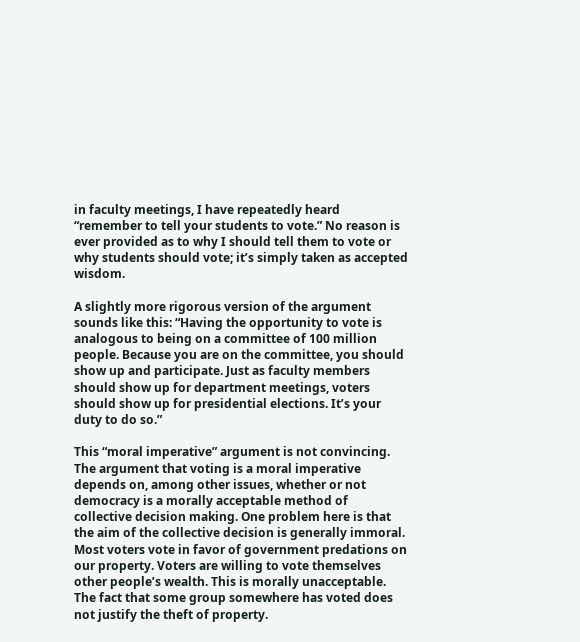in faculty meetings, I have repeatedly heard “remember to tell your students to vote.” No reason is ever provided as to why I should tell them to vote or why students should vote; it’s simply taken as accepted wisdom.

A slightly more rigorous version of the argument sounds like this: “Having the opportunity to vote is analogous to being on a committee of 100 million people. Because you are on the committee, you should show up and participate. Just as faculty members should show up for department meetings, voters should show up for presidential elections. It’s your duty to do so.”

This “moral imperative” argument is not convincing. The argument that voting is a moral imperative depends on, among other issues, whether or not democracy is a morally acceptable method of collective decision making. One problem here is that the aim of the collective decision is generally immoral. Most voters vote in favor of government predations on our property. Voters are willing to vote themselves other people’s wealth. This is morally unacceptable. The fact that some group somewhere has voted does not justify the theft of property.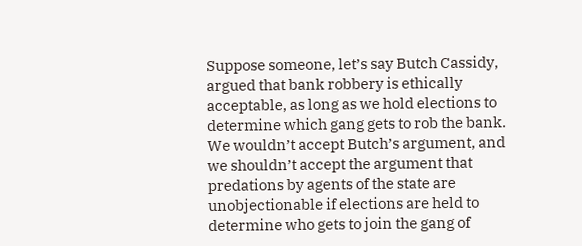Suppose someone, let’s say Butch Cassidy, argued that bank robbery is ethically acceptable, as long as we hold elections to determine which gang gets to rob the bank. We wouldn’t accept Butch’s argument, and we shouldn’t accept the argument that predations by agents of the state are unobjectionable if elections are held to determine who gets to join the gang of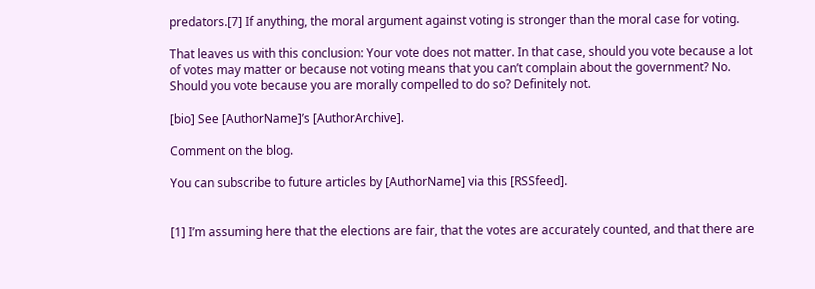predators.[7] If anything, the moral argument against voting is stronger than the moral case for voting.

That leaves us with this conclusion: Your vote does not matter. In that case, should you vote because a lot of votes may matter or because not voting means that you can’t complain about the government? No. Should you vote because you are morally compelled to do so? Definitely not.

[bio] See [AuthorName]’s [AuthorArchive].

Comment on the blog.

You can subscribe to future articles by [AuthorName] via this [RSSfeed].


[1] I’m assuming here that the elections are fair, that the votes are accurately counted, and that there are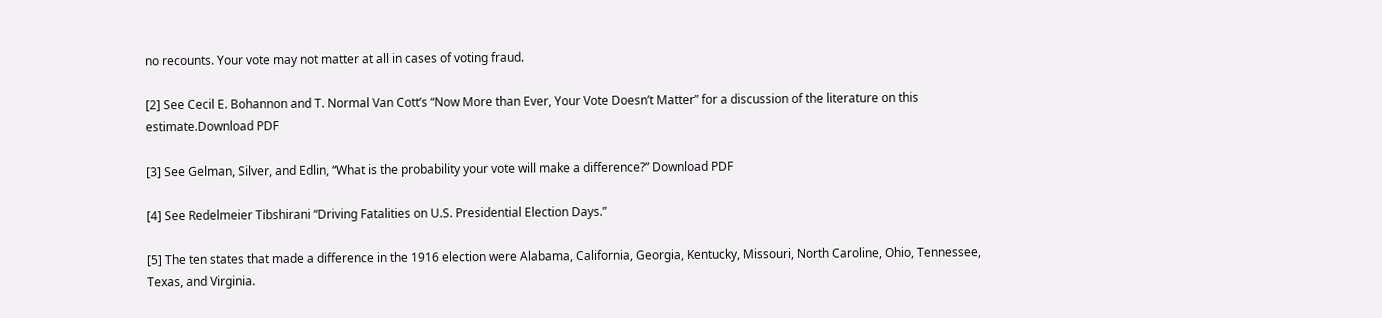no recounts. Your vote may not matter at all in cases of voting fraud.

[2] See Cecil E. Bohannon and T. Normal Van Cott’s “Now More than Ever, Your Vote Doesn’t Matter” for a discussion of the literature on this estimate.Download PDF

[3] See Gelman, Silver, and Edlin, “What is the probability your vote will make a difference?” Download PDF

[4] See Redelmeier Tibshirani “Driving Fatalities on U.S. Presidential Election Days.”

[5] The ten states that made a difference in the 1916 election were Alabama, California, Georgia, Kentucky, Missouri, North Caroline, Ohio, Tennessee, Texas, and Virginia.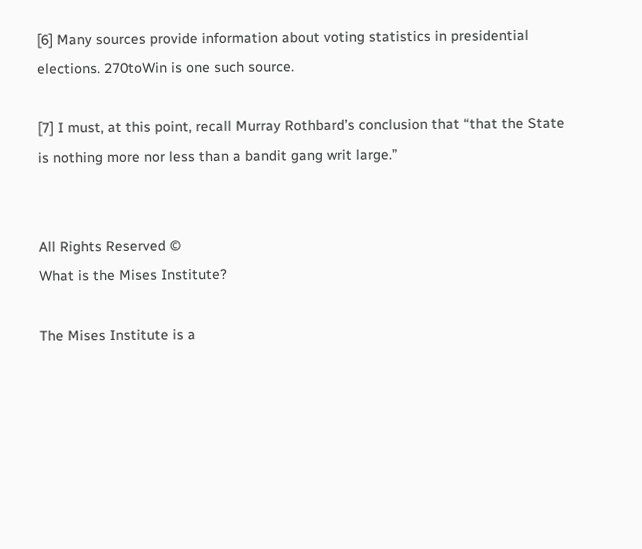[6] Many sources provide information about voting statistics in presidential elections. 270toWin is one such source.

[7] I must, at this point, recall Murray Rothbard’s conclusion that “that the State is nothing more nor less than a bandit gang writ large.”


All Rights Reserved ©
What is the Mises Institute?

The Mises Institute is a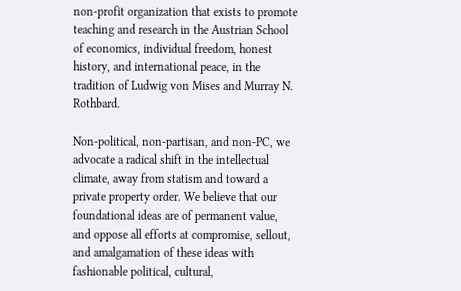non-profit organization that exists to promote teaching and research in the Austrian School of economics, individual freedom, honest history, and international peace, in the tradition of Ludwig von Mises and Murray N. Rothbard.

Non-political, non-partisan, and non-PC, we advocate a radical shift in the intellectual climate, away from statism and toward a private property order. We believe that our foundational ideas are of permanent value, and oppose all efforts at compromise, sellout, and amalgamation of these ideas with fashionable political, cultural,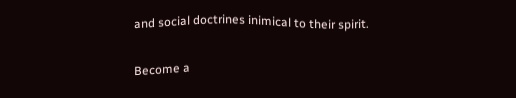and social doctrines inimical to their spirit.

Become a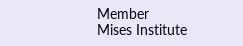Member
Mises Institute